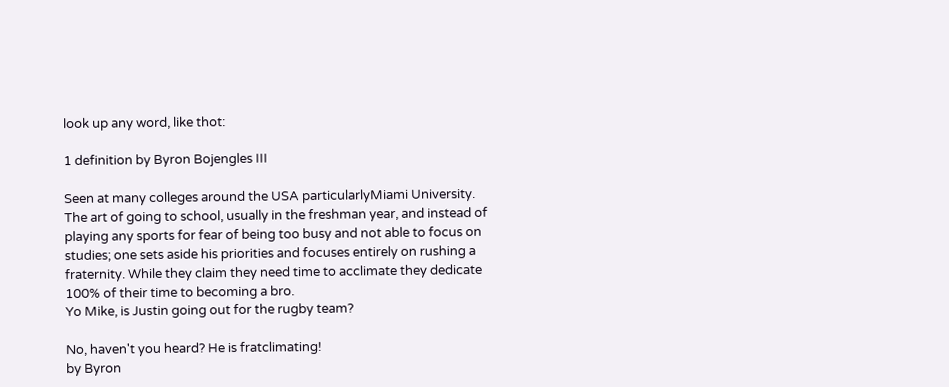look up any word, like thot:

1 definition by Byron Bojengles III

Seen at many colleges around the USA particularlyMiami University. The art of going to school, usually in the freshman year, and instead of playing any sports for fear of being too busy and not able to focus on studies; one sets aside his priorities and focuses entirely on rushing a fraternity. While they claim they need time to acclimate they dedicate 100% of their time to becoming a bro.
Yo Mike, is Justin going out for the rugby team?

No, haven't you heard? He is fratclimating!
by Byron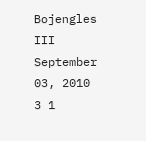Bojengles III September 03, 2010
3 1